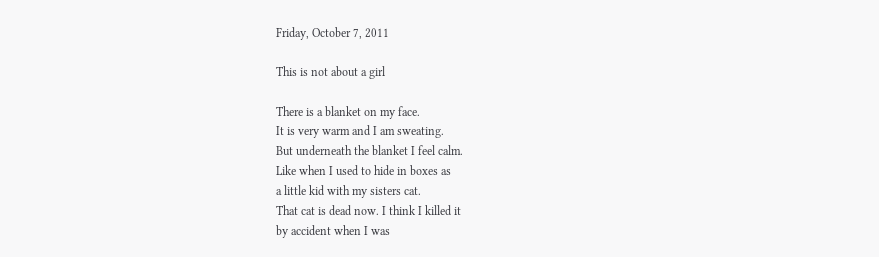Friday, October 7, 2011

This is not about a girl

There is a blanket on my face.
It is very warm and I am sweating.
But underneath the blanket I feel calm.
Like when I used to hide in boxes as
a little kid with my sisters cat.
That cat is dead now. I think I killed it
by accident when I was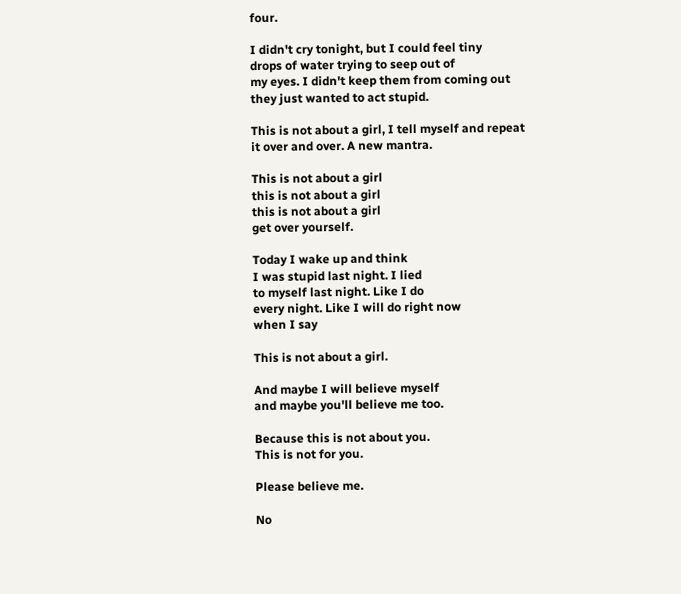four.

I didn't cry tonight, but I could feel tiny
drops of water trying to seep out of
my eyes. I didn't keep them from coming out
they just wanted to act stupid.

This is not about a girl, I tell myself and repeat
it over and over. A new mantra.

This is not about a girl
this is not about a girl
this is not about a girl
get over yourself.

Today I wake up and think
I was stupid last night. I lied
to myself last night. Like I do
every night. Like I will do right now
when I say

This is not about a girl.

And maybe I will believe myself
and maybe you'll believe me too.

Because this is not about you.
This is not for you.

Please believe me.

No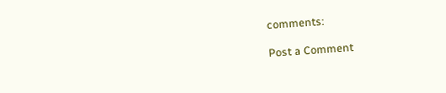comments:

Post a Comment